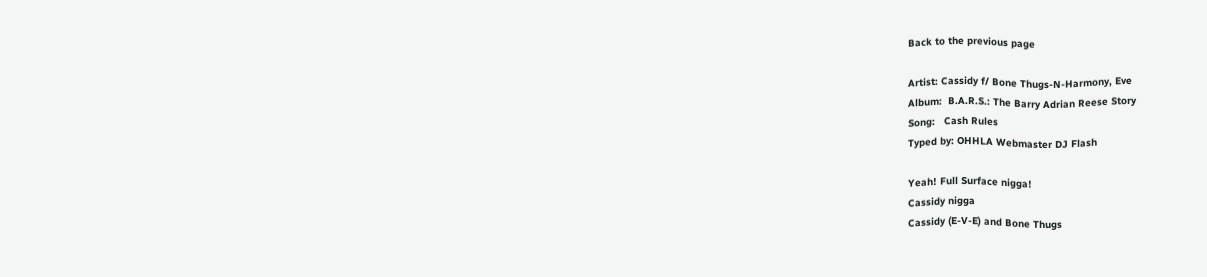Back to the previous page

Artist: Cassidy f/ Bone Thugs-N-Harmony, Eve
Album:  B.A.R.S.: The Barry Adrian Reese Story
Song:   Cash Rules
Typed by: OHHLA Webmaster DJ Flash

Yeah! Full Surface nigga!
Cassidy nigga
Cassidy (E-V-E) and Bone Thugs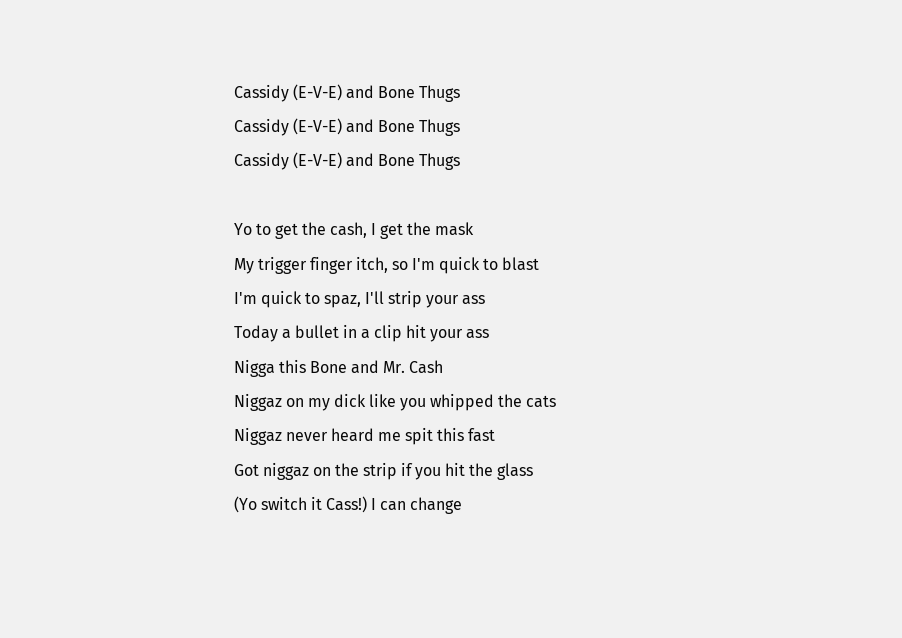Cassidy (E-V-E) and Bone Thugs
Cassidy (E-V-E) and Bone Thugs
Cassidy (E-V-E) and Bone Thugs

Yo to get the cash, I get the mask
My trigger finger itch, so I'm quick to blast
I'm quick to spaz, I'll strip your ass
Today a bullet in a clip hit your ass
Nigga this Bone and Mr. Cash
Niggaz on my dick like you whipped the cats
Niggaz never heard me spit this fast
Got niggaz on the strip if you hit the glass
(Yo switch it Cass!) I can change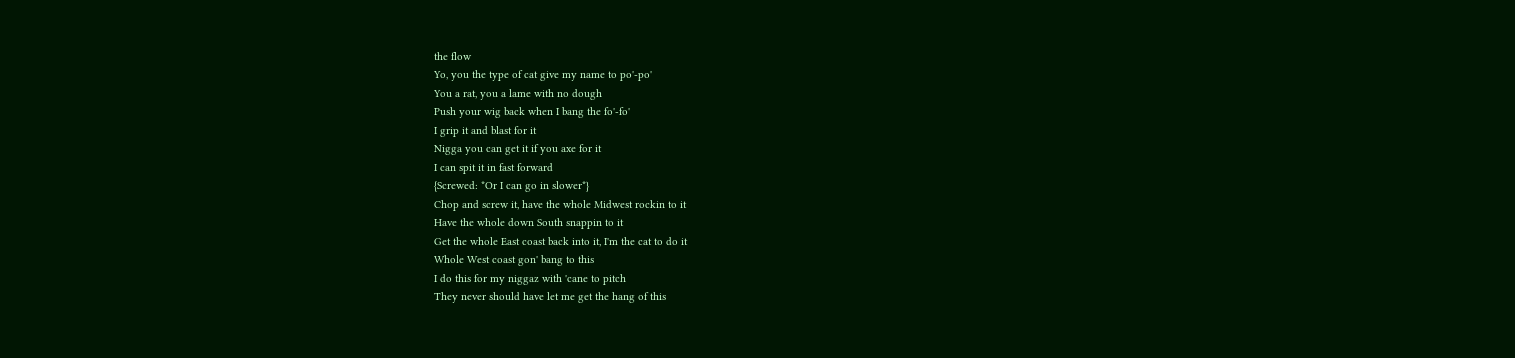the flow
Yo, you the type of cat give my name to po'-po'
You a rat, you a lame with no dough
Push your wig back when I bang the fo'-fo'
I grip it and blast for it
Nigga you can get it if you axe for it
I can spit it in fast forward
{Screwed: *Or I can go in slower*}
Chop and screw it, have the whole Midwest rockin to it
Have the whole down South snappin to it
Get the whole East coast back into it, I'm the cat to do it
Whole West coast gon' bang to this
I do this for my niggaz with 'cane to pitch
They never should have let me get the hang of this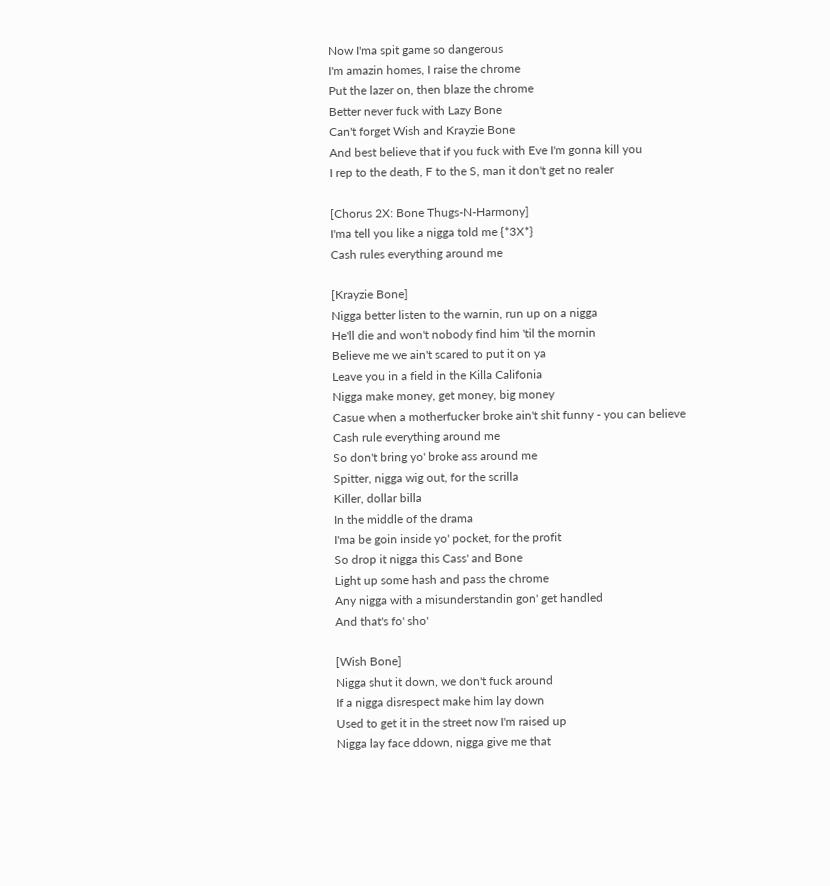Now I'ma spit game so dangerous
I'm amazin homes, I raise the chrome
Put the lazer on, then blaze the chrome
Better never fuck with Lazy Bone
Can't forget Wish and Krayzie Bone
And best believe that if you fuck with Eve I'm gonna kill you
I rep to the death, F to the S, man it don't get no realer

[Chorus 2X: Bone Thugs-N-Harmony]
I'ma tell you like a nigga told me {*3X*}
Cash rules everything around me

[Krayzie Bone]
Nigga better listen to the warnin, run up on a nigga
He'll die and won't nobody find him 'til the mornin
Believe me we ain't scared to put it on ya
Leave you in a field in the Killa Califonia
Nigga make money, get money, big money
Casue when a motherfucker broke ain't shit funny - you can believe
Cash rule everything around me
So don't bring yo' broke ass around me
Spitter, nigga wig out, for the scrilla
Killer, dollar billa
In the middle of the drama
I'ma be goin inside yo' pocket, for the profit
So drop it nigga this Cass' and Bone
Light up some hash and pass the chrome
Any nigga with a misunderstandin gon' get handled
And that's fo' sho'

[Wish Bone]
Nigga shut it down, we don't fuck around
If a nigga disrespect make him lay down
Used to get it in the street now I'm raised up
Nigga lay face ddown, nigga give me that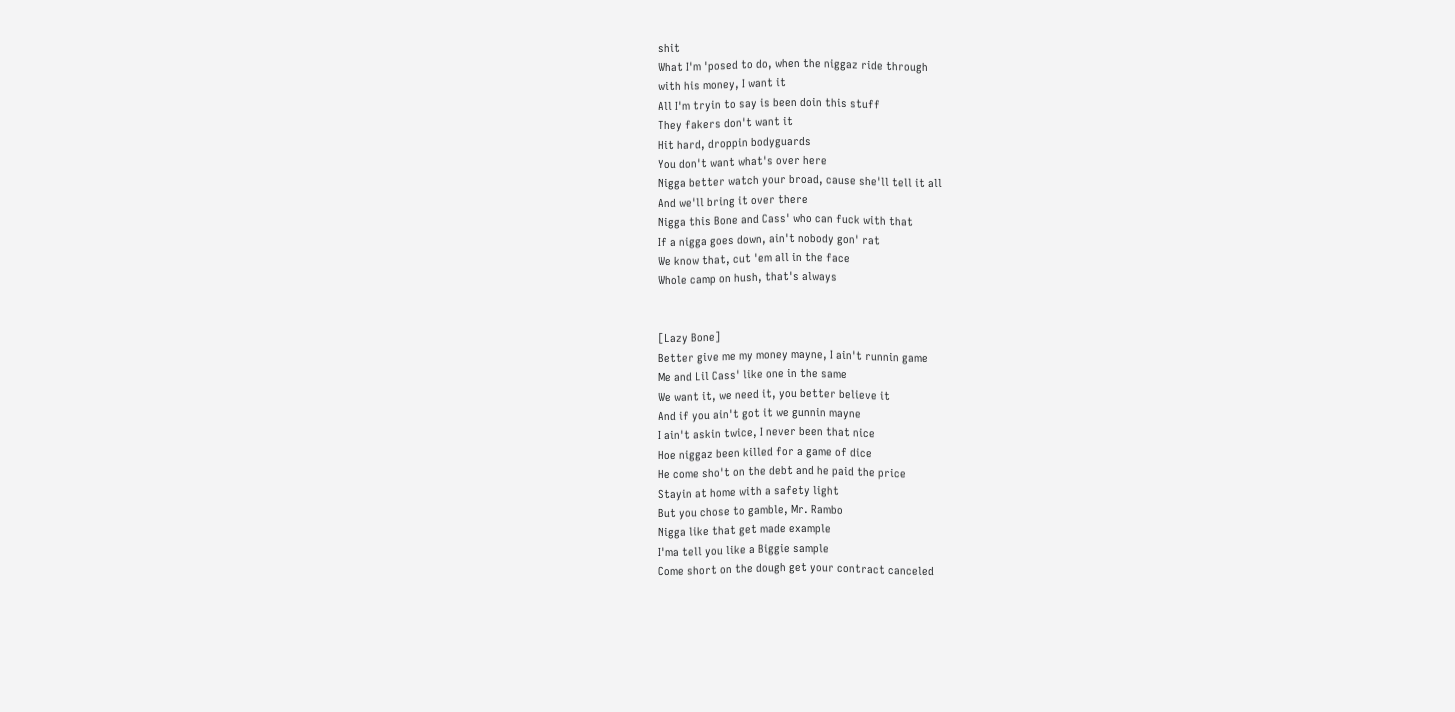shit
What I'm 'posed to do, when the niggaz ride through
with his money, I want it
All I'm tryin to say is been doin this stuff
They fakers don't want it
Hit hard, droppin bodyguards
You don't want what's over here
Nigga better watch your broad, cause she'll tell it all
And we'll bring it over there
Nigga this Bone and Cass' who can fuck with that
If a nigga goes down, ain't nobody gon' rat
We know that, cut 'em all in the face
Whole camp on hush, that's always


[Lazy Bone]
Better give me my money mayne, I ain't runnin game
Me and Lil Cass' like one in the same
We want it, we need it, you better believe it
And if you ain't got it we gunnin mayne
I ain't askin twice, I never been that nice
Hoe niggaz been killed for a game of dice
He come sho't on the debt and he paid the price
Stayin at home with a safety light
But you chose to gamble, Mr. Rambo
Nigga like that get made example
I'ma tell you like a Biggie sample
Come short on the dough get your contract canceled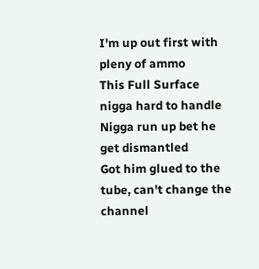I'm up out first with pleny of ammo
This Full Surface nigga hard to handle
Nigga run up bet he get dismantled
Got him glued to the tube, can't change the channel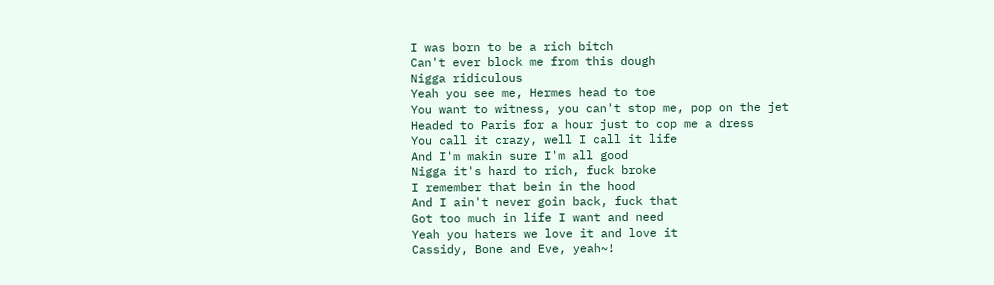I was born to be a rich bitch
Can't ever block me from this dough
Nigga ridiculous
Yeah you see me, Hermes head to toe
You want to witness, you can't stop me, pop on the jet
Headed to Paris for a hour just to cop me a dress
You call it crazy, well I call it life
And I'm makin sure I'm all good
Nigga it's hard to rich, fuck broke
I remember that bein in the hood
And I ain't never goin back, fuck that
Got too much in life I want and need
Yeah you haters we love it and love it
Cassidy, Bone and Eve, yeah~!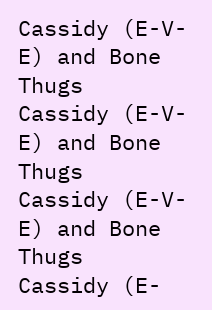Cassidy (E-V-E) and Bone Thugs
Cassidy (E-V-E) and Bone Thugs
Cassidy (E-V-E) and Bone Thugs
Cassidy (E-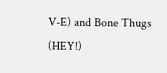V-E) and Bone Thugs (HEY!)